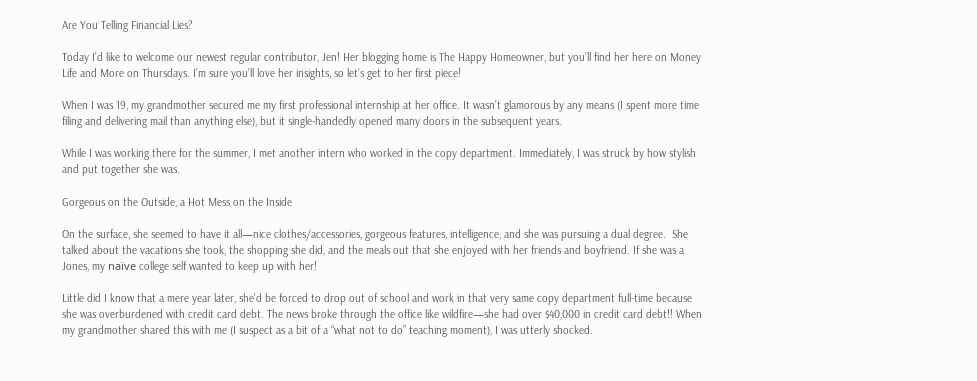Are You Telling Financial Lies?

Today I’d like to welcome our newest regular contributor, Jen! Her blogging home is The Happy Homeowner, but you’ll find her here on Money Life and More on Thursdays. I’m sure you’ll love her insights, so let’s get to her first piece!

When I was 19, my grandmother secured me my first professional internship at her office. It wasn’t glamorous by any means (I spent more time filing and delivering mail than anything else), but it single-handedly opened many doors in the subsequent years.

While I was working there for the summer, I met another intern who worked in the copy department. Immediately, I was struck by how stylish and put together she was.

Gorgeous on the Outside, a Hot Mess on the Inside

On the surface, she seemed to have it all—nice clothes/accessories, gorgeous features, intelligence, and she was pursuing a dual degree.  She talked about the vacations she took, the shopping she did, and the meals out that she enjoyed with her friends and boyfriend. If she was a Jones, my naïve college self wanted to keep up with her!

Little did I know that a mere year later, she’d be forced to drop out of school and work in that very same copy department full-time because she was overburdened with credit card debt. The news broke through the office like wildfire—she had over $40,000 in credit card debt!! When my grandmother shared this with me (I suspect as a bit of a “what not to do” teaching moment), I was utterly shocked.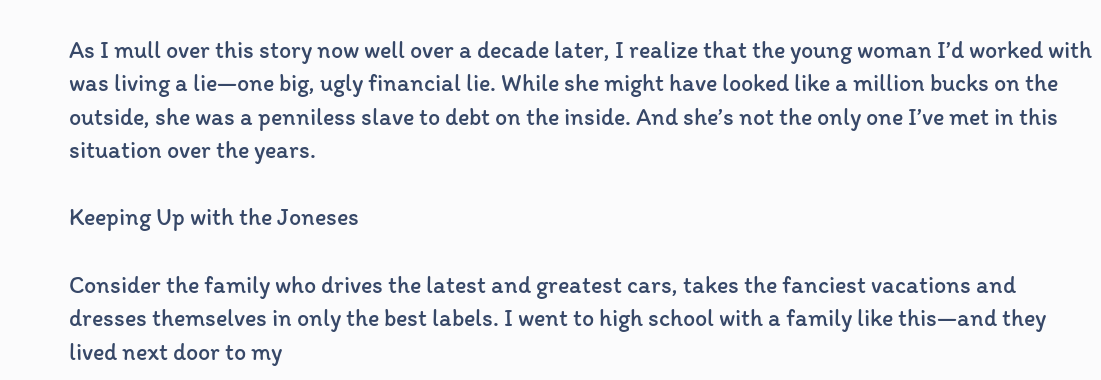As I mull over this story now well over a decade later, I realize that the young woman I’d worked with was living a lie—one big, ugly financial lie. While she might have looked like a million bucks on the outside, she was a penniless slave to debt on the inside. And she’s not the only one I’ve met in this situation over the years.

Keeping Up with the Joneses

Consider the family who drives the latest and greatest cars, takes the fanciest vacations and dresses themselves in only the best labels. I went to high school with a family like this—and they lived next door to my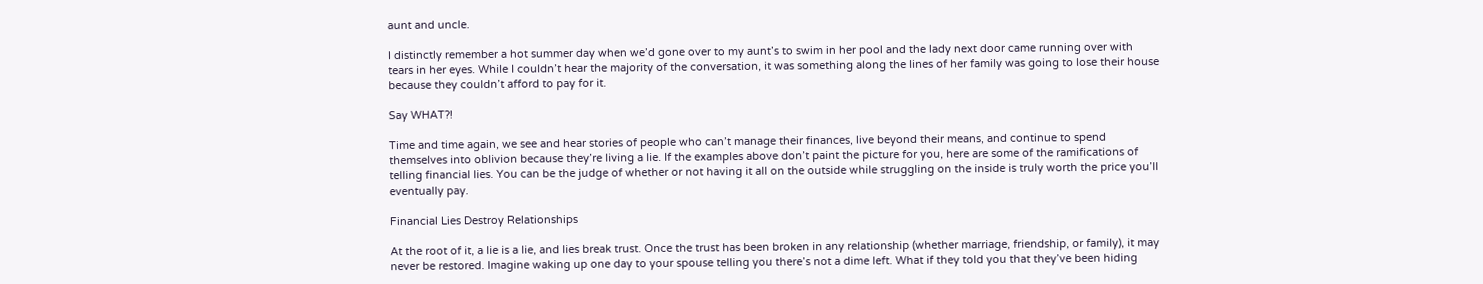aunt and uncle.

I distinctly remember a hot summer day when we’d gone over to my aunt’s to swim in her pool and the lady next door came running over with tears in her eyes. While I couldn’t hear the majority of the conversation, it was something along the lines of her family was going to lose their house because they couldn’t afford to pay for it.

Say WHAT?!

Time and time again, we see and hear stories of people who can’t manage their finances, live beyond their means, and continue to spend themselves into oblivion because they’re living a lie. If the examples above don’t paint the picture for you, here are some of the ramifications of telling financial lies. You can be the judge of whether or not having it all on the outside while struggling on the inside is truly worth the price you’ll eventually pay.

Financial Lies Destroy Relationships

At the root of it, a lie is a lie, and lies break trust. Once the trust has been broken in any relationship (whether marriage, friendship, or family), it may never be restored. Imagine waking up one day to your spouse telling you there’s not a dime left. What if they told you that they’ve been hiding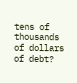tens of thousands of dollars of debt?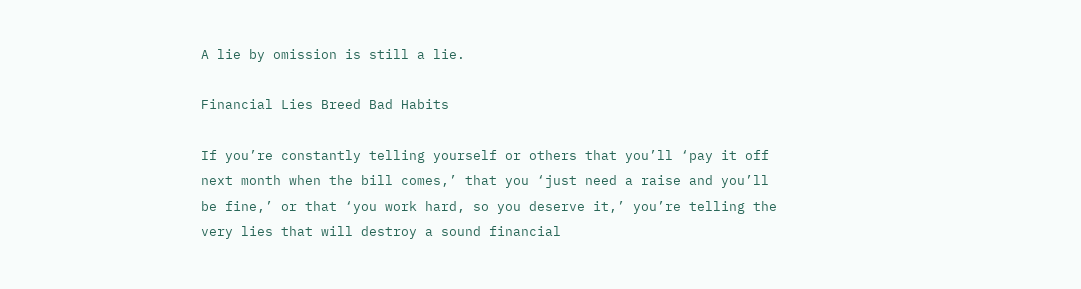A lie by omission is still a lie.

Financial Lies Breed Bad Habits

If you’re constantly telling yourself or others that you’ll ‘pay it off next month when the bill comes,’ that you ‘just need a raise and you’ll be fine,’ or that ‘you work hard, so you deserve it,’ you’re telling the very lies that will destroy a sound financial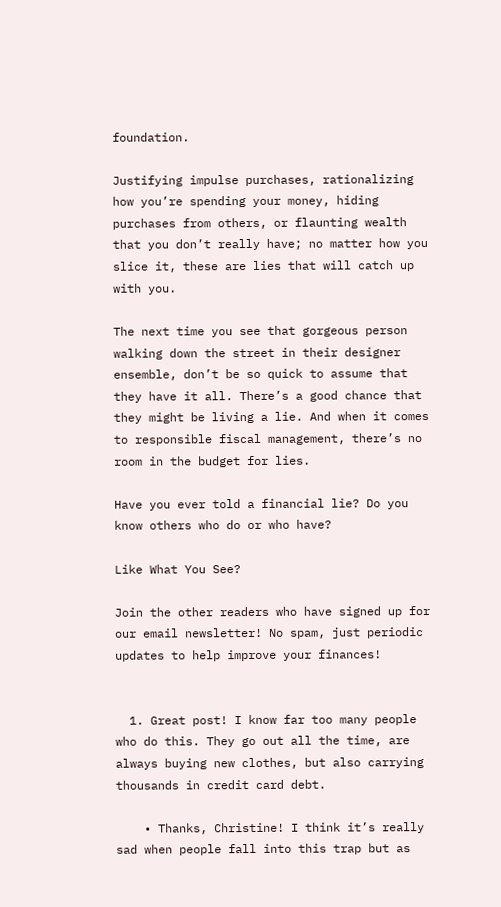foundation.

Justifying impulse purchases, rationalizing how you’re spending your money, hiding purchases from others, or flaunting wealth that you don’t really have; no matter how you slice it, these are lies that will catch up with you.

The next time you see that gorgeous person walking down the street in their designer ensemble, don’t be so quick to assume that they have it all. There’s a good chance that they might be living a lie. And when it comes to responsible fiscal management, there’s no room in the budget for lies.

Have you ever told a financial lie? Do you know others who do or who have?

Like What You See?

Join the other readers who have signed up for our email newsletter! No spam, just periodic updates to help improve your finances!


  1. Great post! I know far too many people who do this. They go out all the time, are always buying new clothes, but also carrying thousands in credit card debt.

    • Thanks, Christine! I think it’s really sad when people fall into this trap but as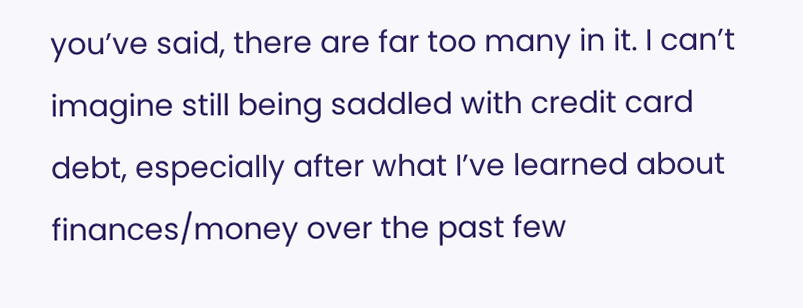you’ve said, there are far too many in it. I can’t imagine still being saddled with credit card debt, especially after what I’ve learned about finances/money over the past few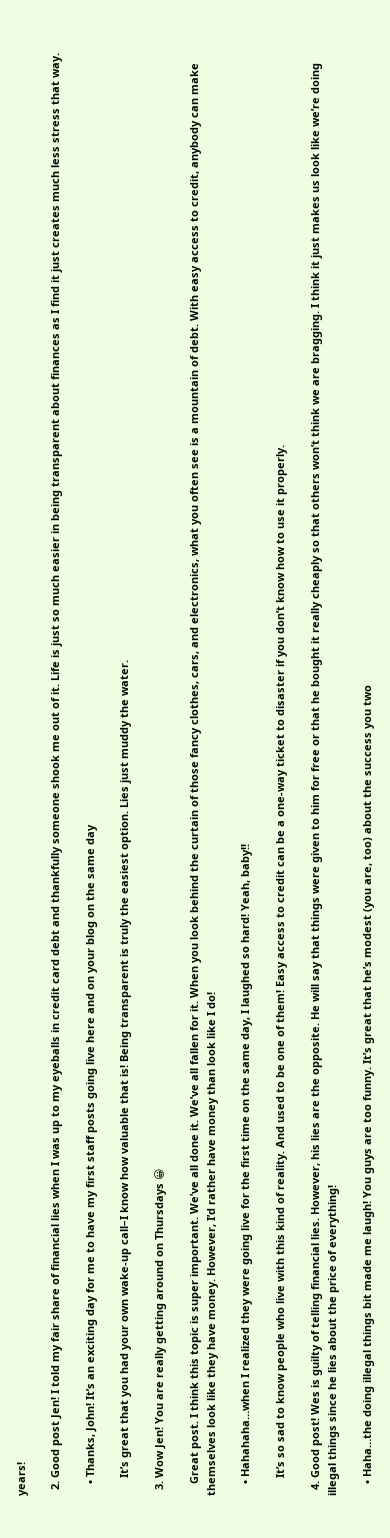years!

  2. Good post Jen! I told my fair share of financial lies when I was up to my eyeballs in credit card debt and thankfully someone shook me out of it. Life is just so much easier in being transparent about finances as I find it just creates much less stress that way.

    • Thanks, John! It’s an exciting day for me to have my first staff posts going live here and on your blog on the same day

      It’s great that you had your own wake-up call–I know how valuable that is! Being transparent is truly the easiest option. Lies just muddy the water.

  3. Wow Jen! You are really getting around on Thursdays 😀

    Great post. I think this topic is super important. We’ve all done it. We’ve all fallen for it. When you look behind the curtain of those fancy clothes, cars, and electronics, what you often see is a mountain of debt. With easy access to credit, anybody can make themselves look like they have money. However, I’d rather have money than look like I do!

    • Hahahaha…when I realized they were going live for the first time on the same day, I laughed so hard! Yeah, baby!!

      It’s so sad to know people who live with this kind of reality. And used to be one of them! Easy access to credit can be a one-way ticket to disaster if you don’t know how to use it properly.

  4. Good post! Wes is guilty of telling financial lies. However, his lies are the opposite. He will say that things were given to him for free or that he bought it really cheaply so that others won’t think we are bragging. I think it just makes us look like we’re doing illegal things since he lies about the price of everything!

    • Haha…the doing illegal things bit made me laugh! You guys are too funny. It’s great that he’s modest (you are, too) about the success you two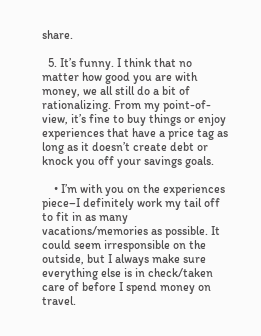share.

  5. It’s funny. I think that no matter how good you are with money, we all still do a bit of rationalizing. From my point-of-view, it’s fine to buy things or enjoy experiences that have a price tag as long as it doesn’t create debt or knock you off your savings goals.

    • I’m with you on the experiences piece–I definitely work my tail off to fit in as many vacations/memories as possible. It could seem irresponsible on the outside, but I always make sure everything else is in check/taken care of before I spend money on travel.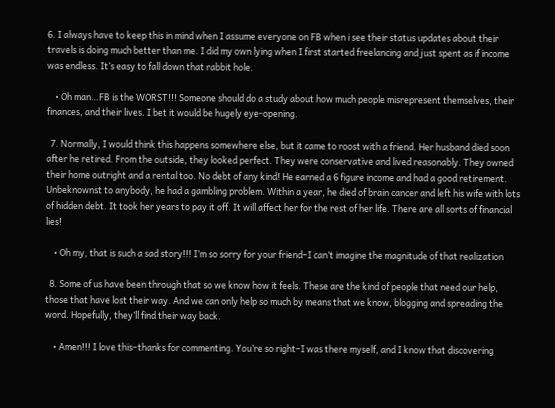6. I always have to keep this in mind when I assume everyone on FB when i see their status updates about their travels is doing much better than me. I did my own lying when I first started freelancing and just spent as if income was endless. It’s easy to fall down that rabbit hole.

    • Oh man…FB is the WORST!!! Someone should do a study about how much people misrepresent themselves, their finances, and their lives. I bet it would be hugely eye-opening.

  7. Normally, I would think this happens somewhere else, but it came to roost with a friend. Her husband died soon after he retired. From the outside, they looked perfect. They were conservative and lived reasonably. They owned their home outright and a rental too. No debt of any kind! He earned a 6 figure income and had a good retirement. Unbeknownst to anybody, he had a gambling problem. Within a year, he died of brain cancer and left his wife with lots of hidden debt. It took her years to pay it off. It will affect her for the rest of her life. There are all sorts of financial lies!

    • Oh my, that is such a sad story!!! I’m so sorry for your friend–I can’t imagine the magnitude of that realization

  8. Some of us have been through that so we know how it feels. These are the kind of people that need our help, those that have lost their way. And we can only help so much by means that we know, blogging and spreading the word. Hopefully, they’ll find their way back.

    • Amen!!! I love this–thanks for commenting. You’re so right–I was there myself, and I know that discovering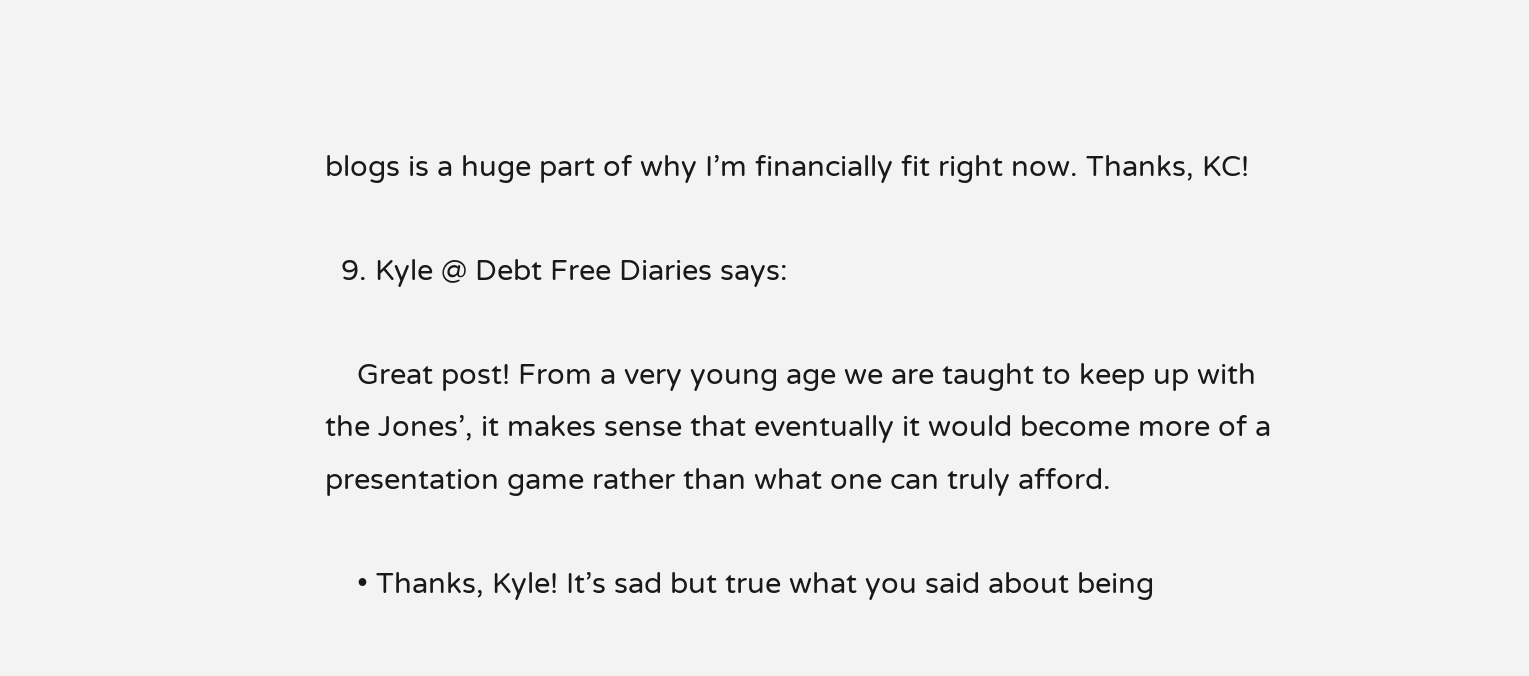blogs is a huge part of why I’m financially fit right now. Thanks, KC!

  9. Kyle @ Debt Free Diaries says:

    Great post! From a very young age we are taught to keep up with the Jones’, it makes sense that eventually it would become more of a presentation game rather than what one can truly afford.

    • Thanks, Kyle! It’s sad but true what you said about being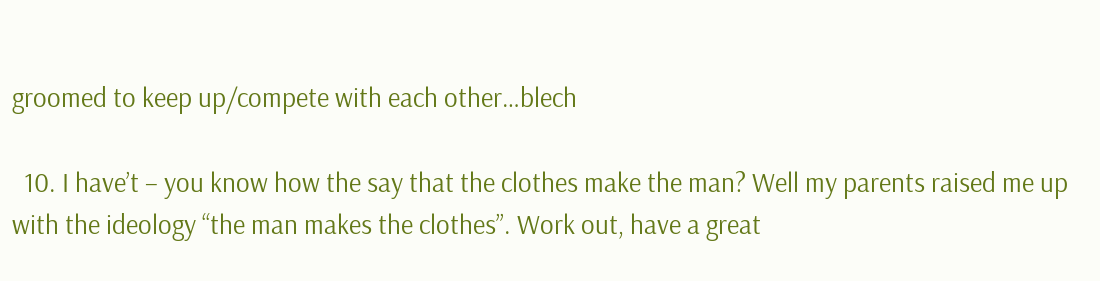groomed to keep up/compete with each other…blech

  10. I have’t – you know how the say that the clothes make the man? Well my parents raised me up with the ideology “the man makes the clothes”. Work out, have a great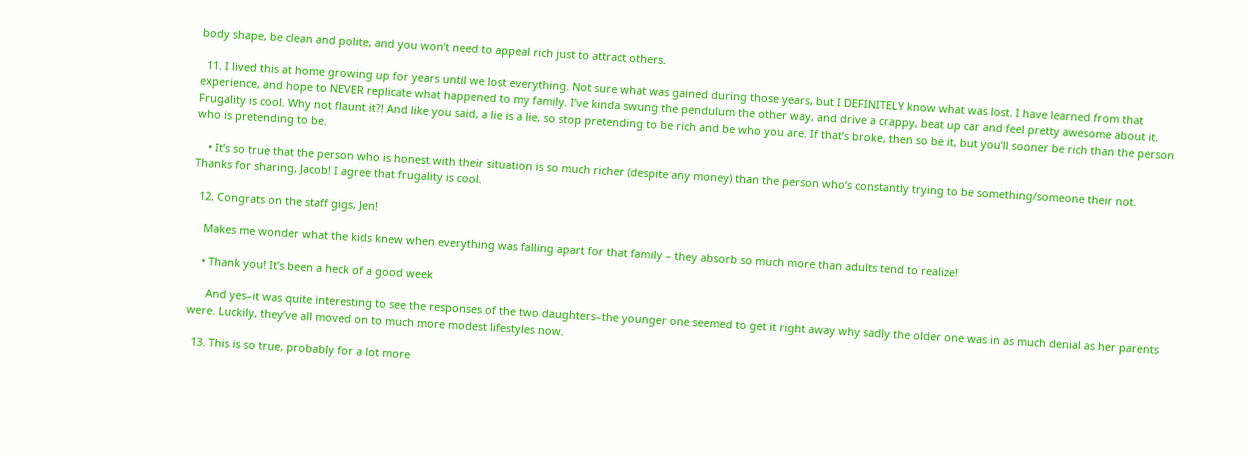body shape, be clean and polite, and you won’t need to appeal rich just to attract others.

  11. I lived this at home growing up for years until we lost everything. Not sure what was gained during those years, but I DEFINITELY know what was lost. I have learned from that experience, and hope to NEVER replicate what happened to my family. I’ve kinda swung the pendulum the other way, and drive a crappy, beat up car and feel pretty awesome about it. Frugality is cool. Why not flaunt it?! And like you said, a lie is a lie, so stop pretending to be rich and be who you are. If that’s broke, then so be it, but you’ll sooner be rich than the person who is pretending to be.

    • It’s so true that the person who is honest with their situation is so much richer (despite any money) than the person who’s constantly trying to be something/someone their not. Thanks for sharing, Jacob! I agree that frugality is cool.

  12. Congrats on the staff gigs, Jen!

    Makes me wonder what the kids knew when everything was falling apart for that family – they absorb so much more than adults tend to realize!

    • Thank you! It’s been a heck of a good week

      And yes–it was quite interesting to see the responses of the two daughters–the younger one seemed to get it right away why sadly the older one was in as much denial as her parents were. Luckily, they’ve all moved on to much more modest lifestyles now.

  13. This is so true, probably for a lot more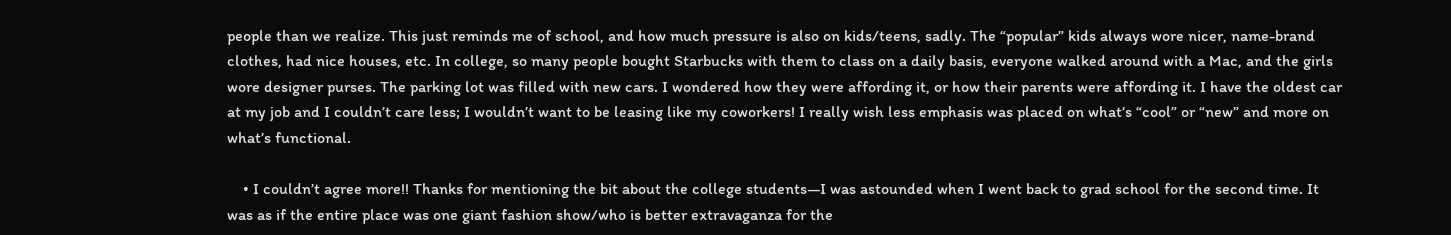people than we realize. This just reminds me of school, and how much pressure is also on kids/teens, sadly. The “popular” kids always wore nicer, name-brand clothes, had nice houses, etc. In college, so many people bought Starbucks with them to class on a daily basis, everyone walked around with a Mac, and the girls wore designer purses. The parking lot was filled with new cars. I wondered how they were affording it, or how their parents were affording it. I have the oldest car at my job and I couldn’t care less; I wouldn’t want to be leasing like my coworkers! I really wish less emphasis was placed on what’s “cool” or “new” and more on what’s functional.

    • I couldn’t agree more!! Thanks for mentioning the bit about the college students—I was astounded when I went back to grad school for the second time. It was as if the entire place was one giant fashion show/who is better extravaganza for the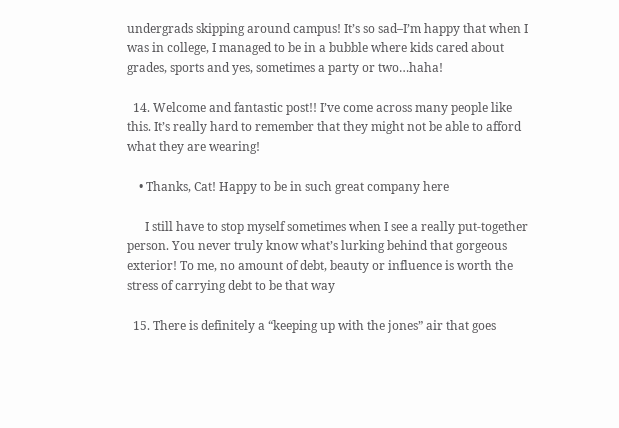undergrads skipping around campus! It’s so sad–I’m happy that when I was in college, I managed to be in a bubble where kids cared about grades, sports and yes, sometimes a party or two…haha!

  14. Welcome and fantastic post!! I’ve come across many people like this. It’s really hard to remember that they might not be able to afford what they are wearing!

    • Thanks, Cat! Happy to be in such great company here

      I still have to stop myself sometimes when I see a really put-together person. You never truly know what’s lurking behind that gorgeous exterior! To me, no amount of debt, beauty or influence is worth the stress of carrying debt to be that way

  15. There is definitely a “keeping up with the jones” air that goes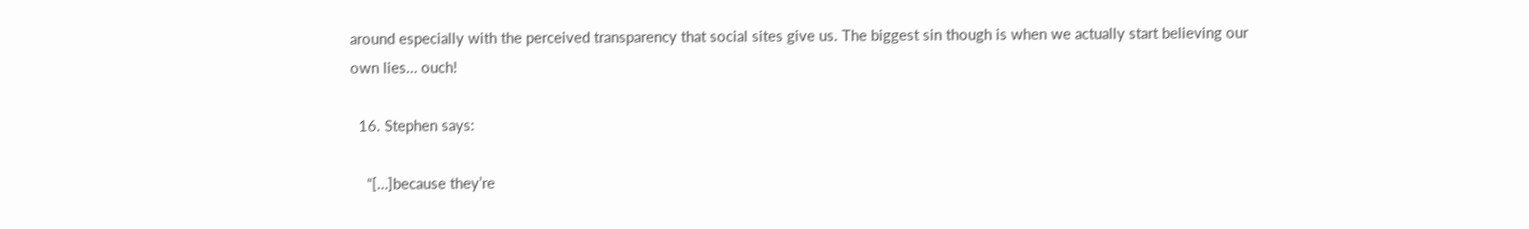around especially with the perceived transparency that social sites give us. The biggest sin though is when we actually start believing our own lies… ouch!

  16. Stephen says:

    “[…]because they’re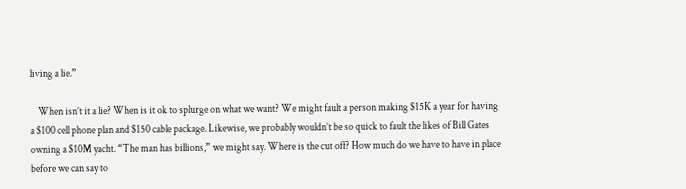living a lie.”

    When isn’t it a lie? When is it ok to splurge on what we want? We might fault a person making $15K a year for having a $100 cell phone plan and $150 cable package. Likewise, we probably wouldn’t be so quick to fault the likes of Bill Gates owning a $10M yacht. “The man has billions,” we might say. Where is the cut off? How much do we have to have in place before we can say to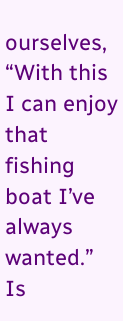ourselves, “With this I can enjoy that fishing boat I’ve always wanted.” Is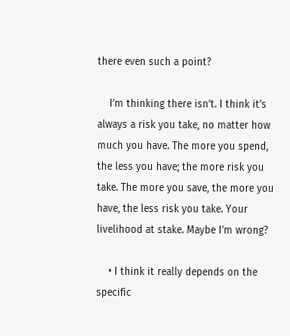there even such a point?

    I’m thinking there isn’t. I think it’s always a risk you take, no matter how much you have. The more you spend, the less you have; the more risk you take. The more you save, the more you have, the less risk you take. Your livelihood at stake. Maybe I’m wrong?

    • I think it really depends on the specific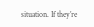situation. If they’re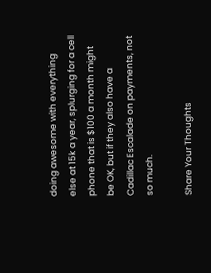doing awesome with everything else at 15k a year, splurging for a cell phone that is $100 a month might be OK, but if they also have a Cadillac Escalade on payments, not so much.

Share Your Thoughts